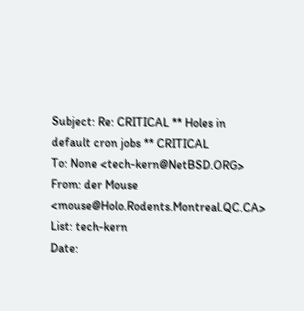Subject: Re: CRITICAL ** Holes in default cron jobs ** CRITICAL
To: None <tech-kern@NetBSD.ORG>
From: der Mouse <mouse@Holo.Rodents.Montreal.QC.CA>
List: tech-kern
Date: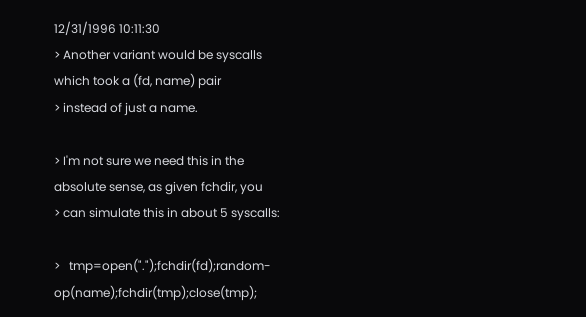12/31/1996 10:11:30
> Another variant would be syscalls which took a (fd, name) pair
> instead of just a name.

> I'm not sure we need this in the absolute sense, as given fchdir, you
> can simulate this in about 5 syscalls:

>   tmp=open(".");fchdir(fd);random-op(name);fchdir(tmp);close(tmp);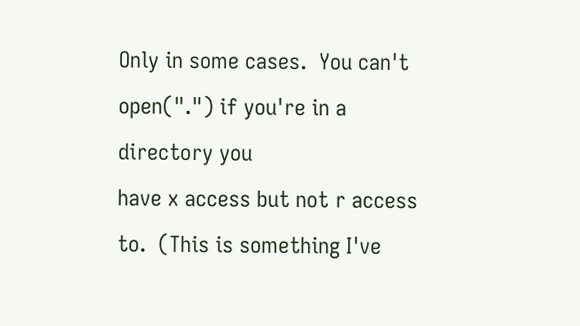Only in some cases.  You can't open(".") if you're in a directory you
have x access but not r access to.  (This is something I've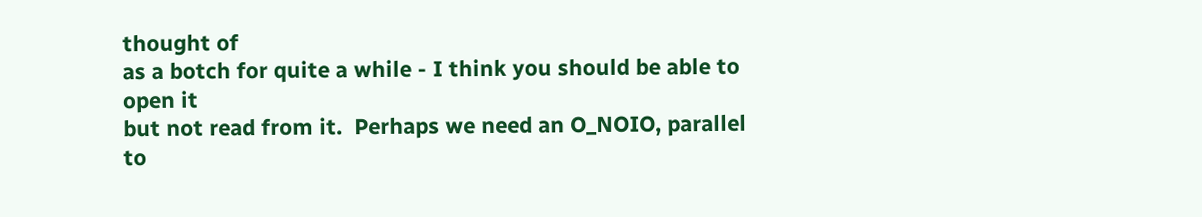thought of
as a botch for quite a while - I think you should be able to open it
but not read from it.  Perhaps we need an O_NOIO, parallel to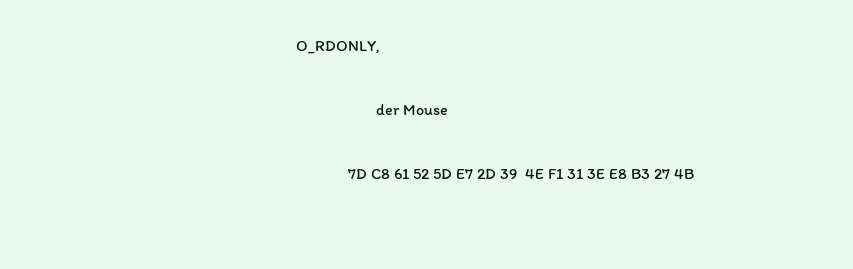O_RDONLY,

                    der Mouse

             7D C8 61 52 5D E7 2D 39  4E F1 31 3E E8 B3 27 4B